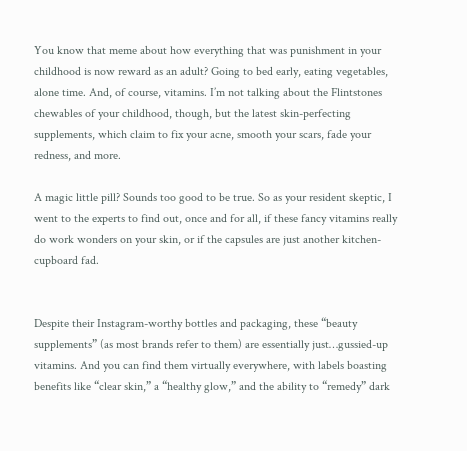You know that meme about how everything that was punishment in your childhood is now reward as an adult? Going to bed early, eating vegetables, alone time. And, of course, vitamins. I’m not talking about the Flintstones chewables of your childhood, though, but the latest skin-perfecting supplements, which claim to fix your acne, smooth your scars, fade your redness, and more.

A magic little pill? Sounds too good to be true. So as your resident skeptic, I went to the experts to find out, once and for all, if these fancy vitamins really do work wonders on your skin, or if the capsules are just another kitchen-cupboard fad.


Despite their Instagram-worthy bottles and packaging, these “beauty supplements” (as most brands refer to them) are essentially just…gussied-up vitamins. And you can find them virtually everywhere, with labels boasting benefits like “clear skin,” a “healthy glow,” and the ability to “remedy” dark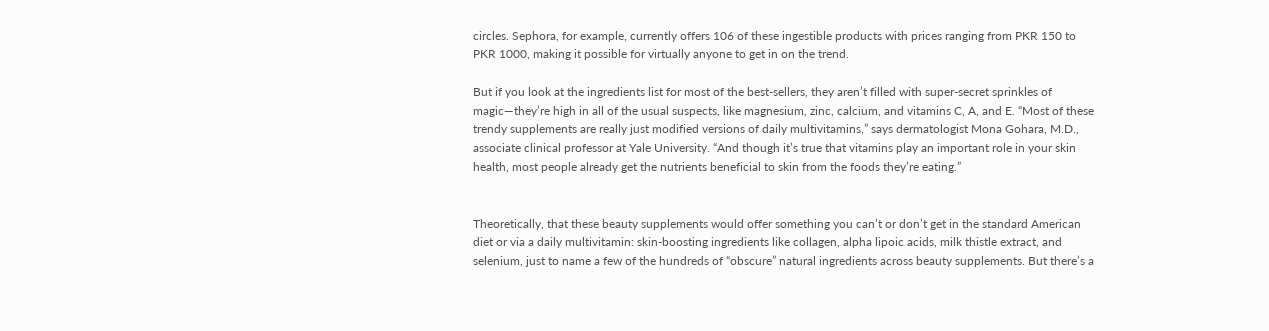circles. Sephora, for example, currently offers 106 of these ingestible products with prices ranging from PKR 150 to PKR 1000, making it possible for virtually anyone to get in on the trend.

But if you look at the ingredients list for most of the best-sellers, they aren’t filled with super-secret sprinkles of magic—they’re high in all of the usual suspects, like magnesium, zinc, calcium, and vitamins C, A, and E. “Most of these trendy supplements are really just modified versions of daily multivitamins,” says dermatologist Mona Gohara, M.D., associate clinical professor at Yale University. “And though it’s true that vitamins play an important role in your skin health, most people already get the nutrients beneficial to skin from the foods they’re eating.”


Theoretically, that these beauty supplements would offer something you can’t or don’t get in the standard American diet or via a daily multivitamin: skin-boosting ingredients like collagen, alpha lipoic acids, milk thistle extract, and selenium, just to name a few of the hundreds of “obscure” natural ingredients across beauty supplements. But there’s a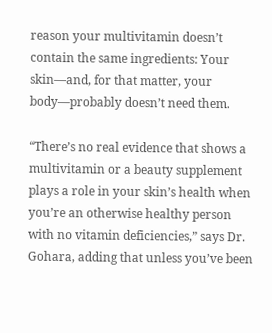reason your multivitamin doesn’t contain the same ingredients: Your skin—and, for that matter, your body—probably doesn’t need them.

“There’s no real evidence that shows a multivitamin or a beauty supplement plays a role in your skin’s health when you’re an otherwise healthy person with no vitamin deficiencies,” says Dr. Gohara, adding that unless you’ve been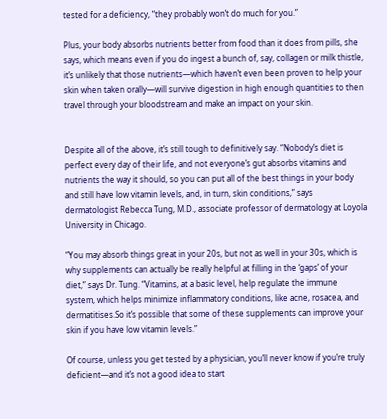tested for a deficiency, “they probably won’t do much for you.”

Plus, your body absorbs nutrients better from food than it does from pills, she says, which means even if you do ingest a bunch of, say, collagen or milk thistle, it’s unlikely that those nutrients—which haven’t even been proven to help your skin when taken orally—will survive digestion in high enough quantities to then travel through your bloodstream and make an impact on your skin.


Despite all of the above, it’s still tough to definitively say. “Nobody’s diet is perfect every day of their life, and not everyone’s gut absorbs vitamins and nutrients the way it should, so you can put all of the best things in your body and still have low vitamin levels, and, in turn, skin conditions,” says dermatologist Rebecca Tung, M.D., associate professor of dermatology at Loyola University in Chicago.

“You may absorb things great in your 20s, but not as well in your 30s, which is why supplements can actually be really helpful at filling in the ‘gaps’ of your diet,” says Dr. Tung. “Vitamins, at a basic level, help regulate the immune system, which helps minimize inflammatory conditions, like acne, rosacea, and dermatitises.So it’s possible that some of these supplements can improve your skin if you have low vitamin levels.”

Of course, unless you get tested by a physician, you’ll never know if you’re truly deficient—and it’s not a good idea to start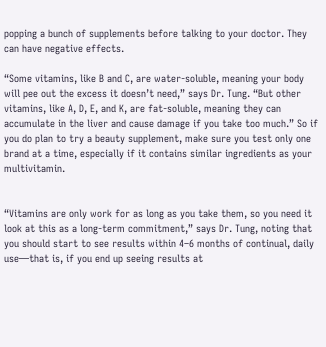popping a bunch of supplements before talking to your doctor. They can have negative effects.

“Some vitamins, like B and C, are water-soluble, meaning your body will pee out the excess it doesn’t need,” says Dr. Tung. “But other vitamins, like A, D, E, and K, are fat-soluble, meaning they can accumulate in the liver and cause damage if you take too much.” So if you do plan to try a beauty supplement, make sure you test only one brand at a time, especially if it contains similar ingredients as your multivitamin.


“Vitamins are only work for as long as you take them, so you need it look at this as a long-term commitment,” says Dr. Tung, noting that you should start to see results within 4–6 months of continual, daily use—that is, if you end up seeing results at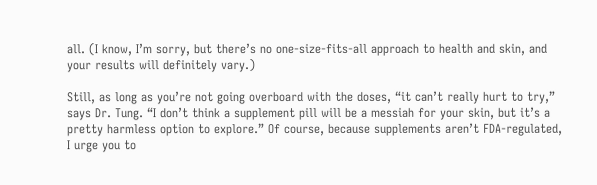all. (I know, I’m sorry, but there’s no one-size-fits-all approach to health and skin, and your results will definitely vary.)

Still, as long as you’re not going overboard with the doses, “it can’t really hurt to try,” says Dr. Tung. “I don’t think a supplement pill will be a messiah for your skin, but it’s a pretty harmless option to explore.” Of course, because supplements aren’t FDA-regulated, I urge you to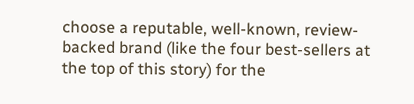choose a reputable, well-known, review-backed brand (like the four best-sellers at the top of this story) for the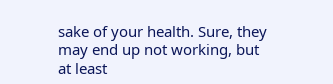sake of your health. Sure, they may end up not working, but at least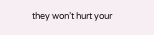they won’t hurt your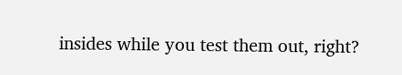insides while you test them out, right?